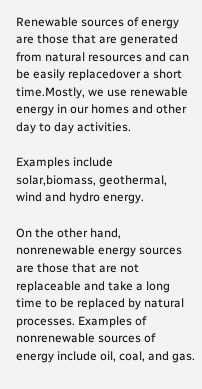Renewable sources of energy are those that are generated from natural resources and can be easily replacedover a short time.Mostly, we use renewable energy in our homes and other day to day activities.

Examples include solar,biomass, geothermal, wind and hydro energy.

On the other hand, nonrenewable energy sources are those that are not replaceable and take a long time to be replaced by natural processes. Examples of nonrenewable sources of energy include oil, coal, and gas.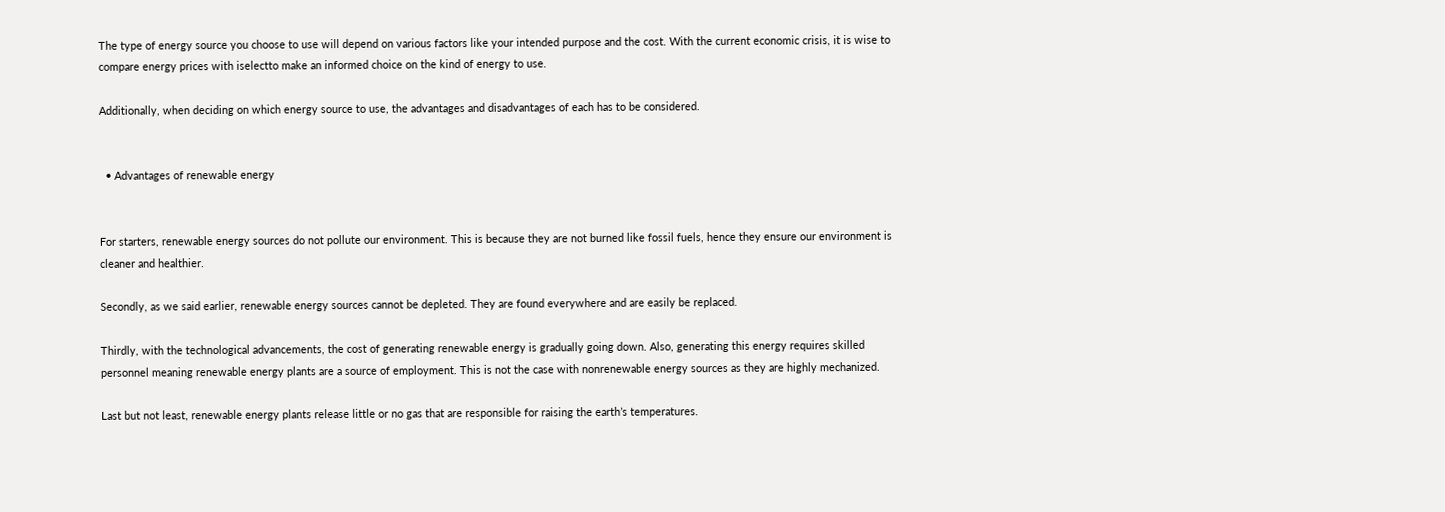The type of energy source you choose to use will depend on various factors like your intended purpose and the cost. With the current economic crisis, it is wise to compare energy prices with iselectto make an informed choice on the kind of energy to use.

Additionally, when deciding on which energy source to use, the advantages and disadvantages of each has to be considered.


  • Advantages of renewable energy


For starters, renewable energy sources do not pollute our environment. This is because they are not burned like fossil fuels, hence they ensure our environment is cleaner and healthier.

Secondly, as we said earlier, renewable energy sources cannot be depleted. They are found everywhere and are easily be replaced.

Thirdly, with the technological advancements, the cost of generating renewable energy is gradually going down. Also, generating this energy requires skilled personnel meaning renewable energy plants are a source of employment. This is not the case with nonrenewable energy sources as they are highly mechanized.

Last but not least, renewable energy plants release little or no gas that are responsible for raising the earth’s temperatures.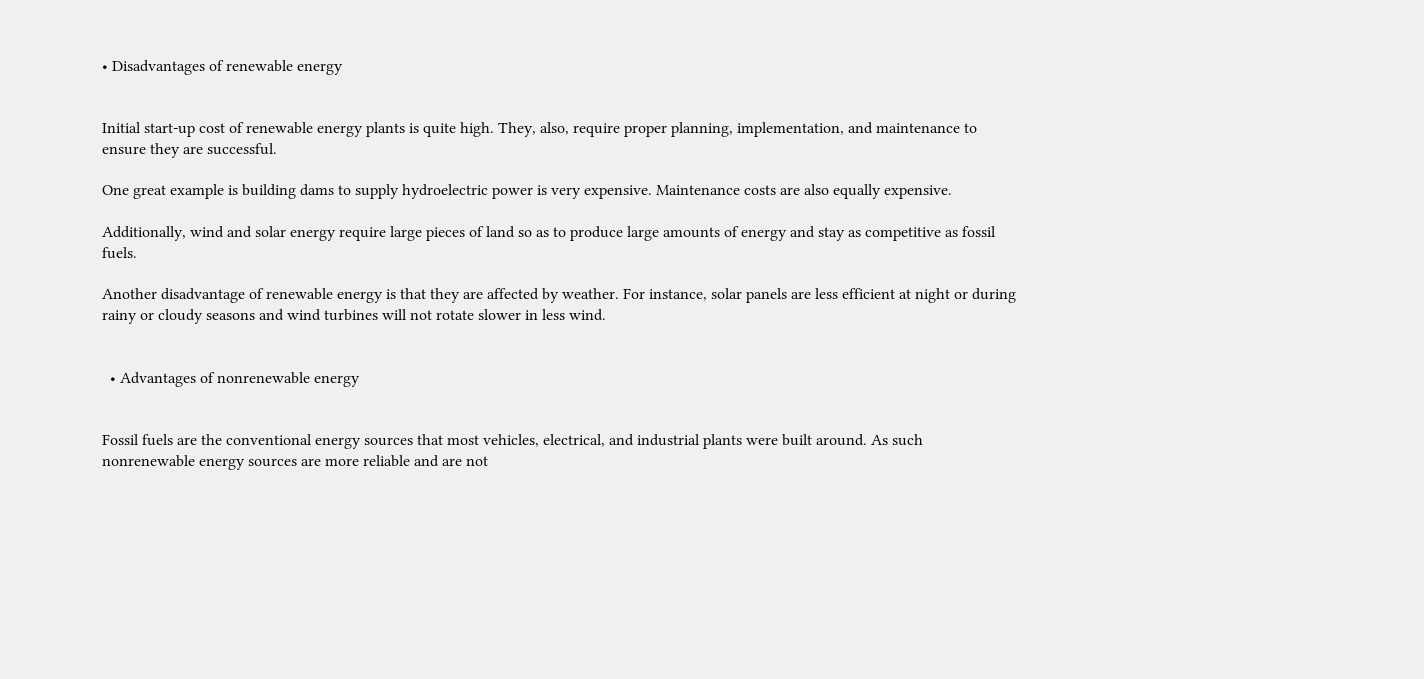• Disadvantages of renewable energy


Initial start-up cost of renewable energy plants is quite high. They, also, require proper planning, implementation, and maintenance to ensure they are successful.

One great example is building dams to supply hydroelectric power is very expensive. Maintenance costs are also equally expensive.

Additionally, wind and solar energy require large pieces of land so as to produce large amounts of energy and stay as competitive as fossil fuels.

Another disadvantage of renewable energy is that they are affected by weather. For instance, solar panels are less efficient at night or during rainy or cloudy seasons and wind turbines will not rotate slower in less wind.


  • Advantages of nonrenewable energy


Fossil fuels are the conventional energy sources that most vehicles, electrical, and industrial plants were built around. As such nonrenewable energy sources are more reliable and are not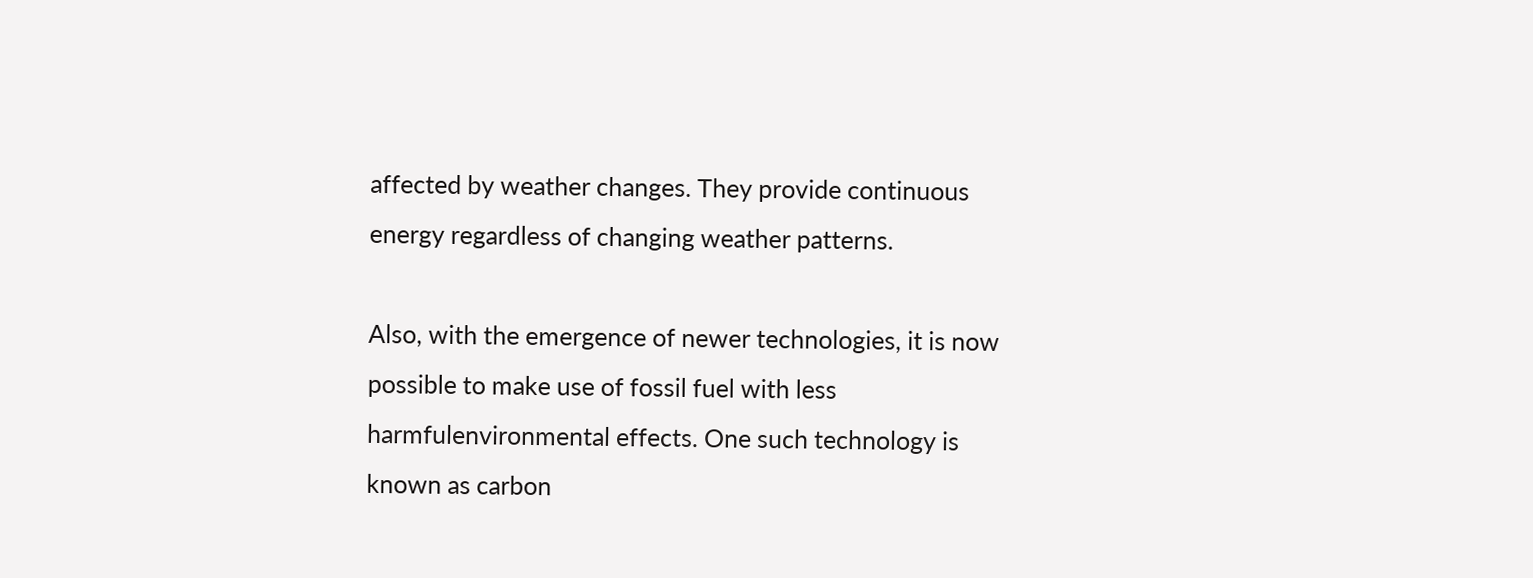affected by weather changes. They provide continuous energy regardless of changing weather patterns.

Also, with the emergence of newer technologies, it is now possible to make use of fossil fuel with less harmfulenvironmental effects. One such technology is known as carbon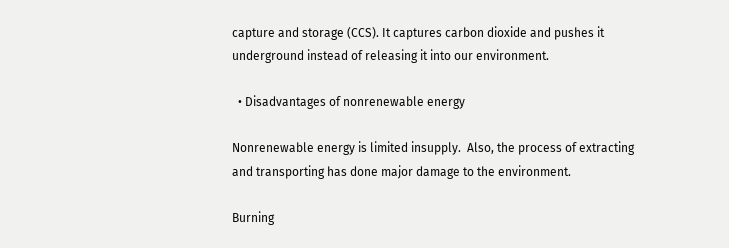capture and storage (CCS). It captures carbon dioxide and pushes it underground instead of releasing it into our environment.

  • Disadvantages of nonrenewable energy

Nonrenewable energy is limited insupply.  Also, the process of extracting and transporting has done major damage to the environment.

Burning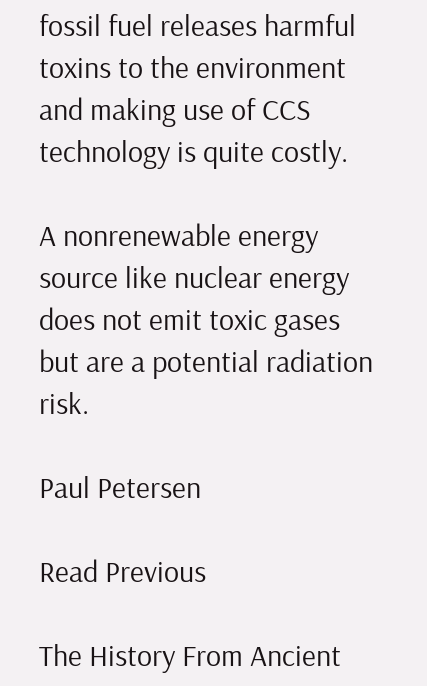fossil fuel releases harmful toxins to the environment and making use of CCS technology is quite costly.

A nonrenewable energy source like nuclear energy does not emit toxic gases but are a potential radiation risk.

Paul Petersen

Read Previous

The History From Ancient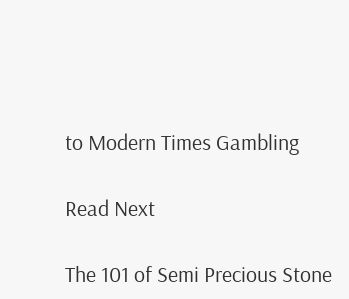to Modern Times Gambling

Read Next

The 101 of Semi Precious Stone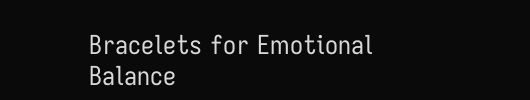Bracelets for Emotional Balance